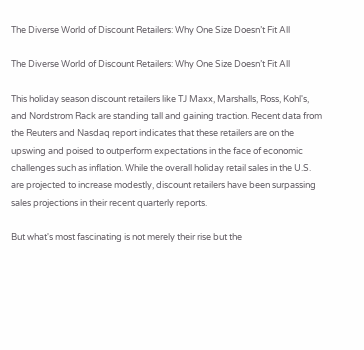The Diverse World of Discount Retailers: Why One Size Doesn’t Fit All

The Diverse World of Discount Retailers: Why One Size Doesn’t Fit All

This holiday season discount retailers like TJ Maxx, Marshalls, Ross, Kohl's, and Nordstrom Rack are standing tall and gaining traction. Recent data from the Reuters and Nasdaq report indicates that these retailers are on the upswing and poised to outperform expectations in the face of economic challenges such as inflation. While the overall holiday retail sales in the U.S. are projected to increase modestly, discount retailers have been surpassing sales projections in their recent quarterly reports.

But what's most fascinating is not merely their rise but the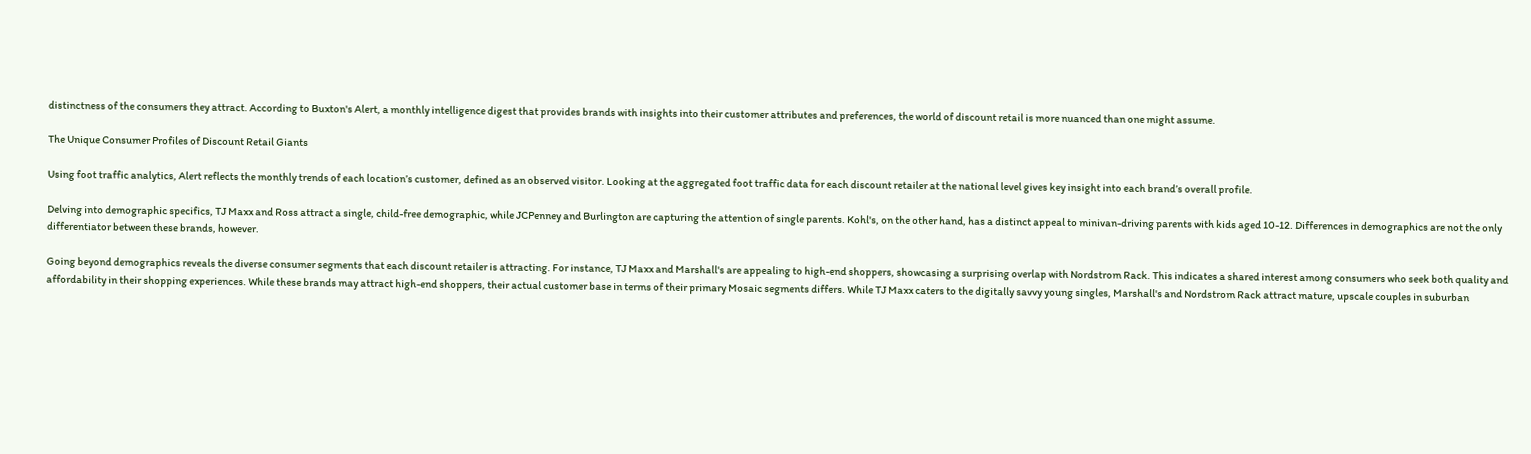distinctness of the consumers they attract. According to Buxton's Alert, a monthly intelligence digest that provides brands with insights into their customer attributes and preferences, the world of discount retail is more nuanced than one might assume.

The Unique Consumer Profiles of Discount Retail Giants

Using foot traffic analytics, Alert reflects the monthly trends of each location’s customer, defined as an observed visitor. Looking at the aggregated foot traffic data for each discount retailer at the national level gives key insight into each brand’s overall profile.

Delving into demographic specifics, TJ Maxx and Ross attract a single, child-free demographic, while JCPenney and Burlington are capturing the attention of single parents. Kohl's, on the other hand, has a distinct appeal to minivan-driving parents with kids aged 10-12. Differences in demographics are not the only differentiator between these brands, however.

Going beyond demographics reveals the diverse consumer segments that each discount retailer is attracting. For instance, TJ Maxx and Marshall's are appealing to high-end shoppers, showcasing a surprising overlap with Nordstrom Rack. This indicates a shared interest among consumers who seek both quality and affordability in their shopping experiences. While these brands may attract high-end shoppers, their actual customer base in terms of their primary Mosaic segments differs. While TJ Maxx caters to the digitally savvy young singles, Marshall's and Nordstrom Rack attract mature, upscale couples in suburban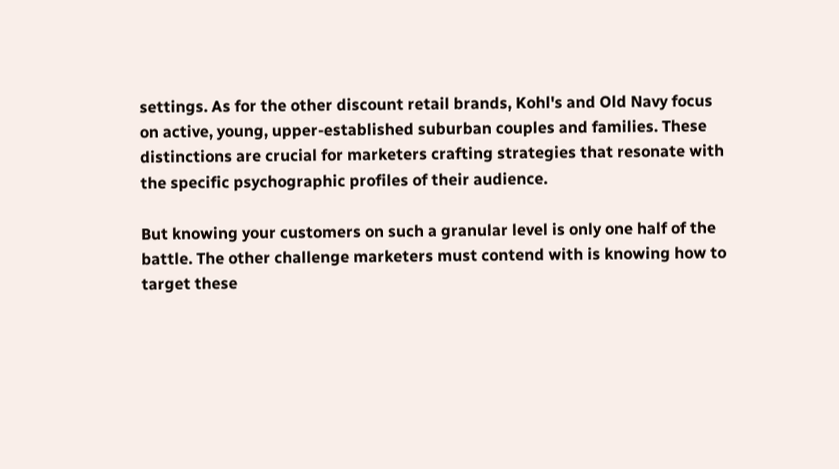settings. As for the other discount retail brands, Kohl's and Old Navy focus on active, young, upper-established suburban couples and families. These distinctions are crucial for marketers crafting strategies that resonate with the specific psychographic profiles of their audience.

But knowing your customers on such a granular level is only one half of the battle. The other challenge marketers must contend with is knowing how to target these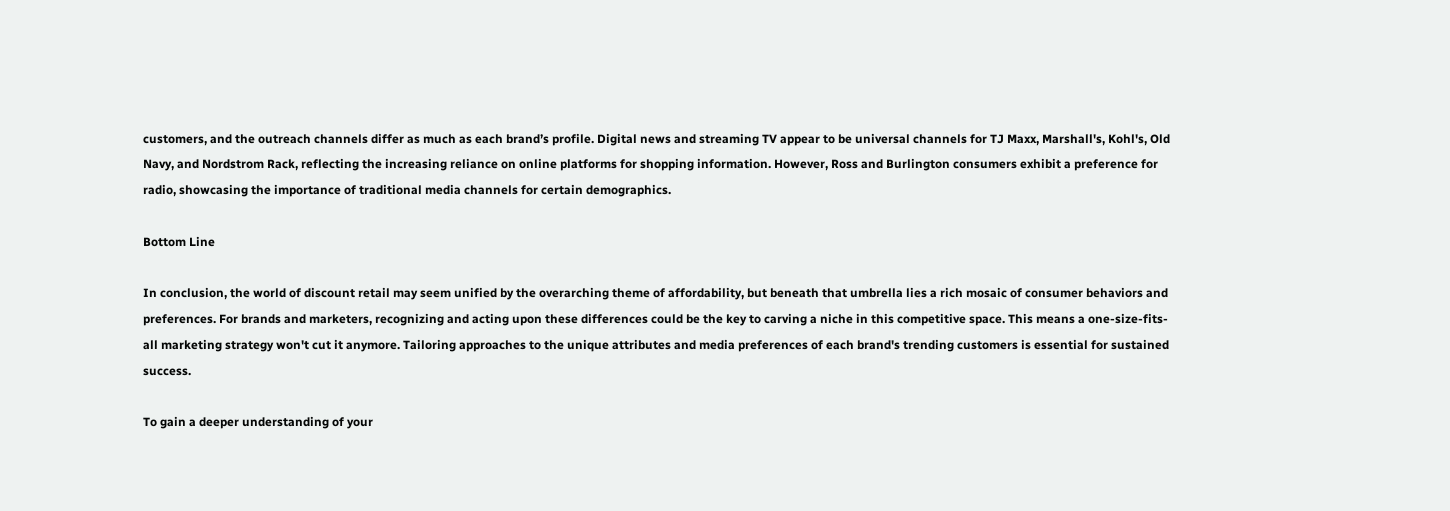customers, and the outreach channels differ as much as each brand’s profile. Digital news and streaming TV appear to be universal channels for TJ Maxx, Marshall's, Kohl's, Old Navy, and Nordstrom Rack, reflecting the increasing reliance on online platforms for shopping information. However, Ross and Burlington consumers exhibit a preference for radio, showcasing the importance of traditional media channels for certain demographics.

Bottom Line

In conclusion, the world of discount retail may seem unified by the overarching theme of affordability, but beneath that umbrella lies a rich mosaic of consumer behaviors and preferences. For brands and marketers, recognizing and acting upon these differences could be the key to carving a niche in this competitive space. This means a one-size-fits-all marketing strategy won't cut it anymore. Tailoring approaches to the unique attributes and media preferences of each brand's trending customers is essential for sustained success.

To gain a deeper understanding of your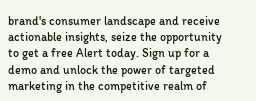brand's consumer landscape and receive actionable insights, seize the opportunity to get a free Alert today. Sign up for a demo and unlock the power of targeted marketing in the competitive realm of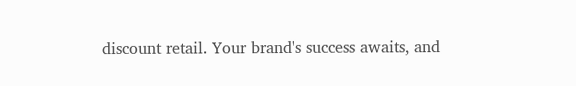discount retail. Your brand's success awaits, and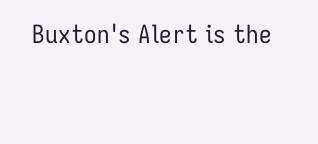Buxton's Alert is the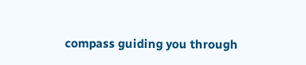compass guiding you through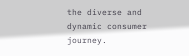the diverse and dynamic consumer journey.